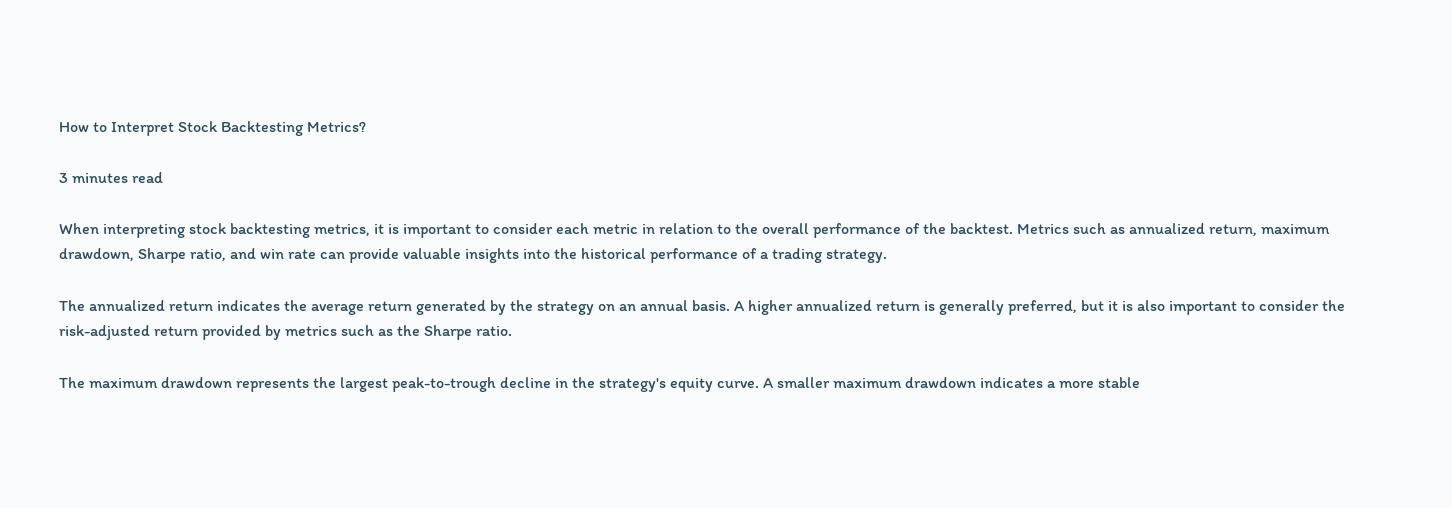How to Interpret Stock Backtesting Metrics?

3 minutes read

When interpreting stock backtesting metrics, it is important to consider each metric in relation to the overall performance of the backtest. Metrics such as annualized return, maximum drawdown, Sharpe ratio, and win rate can provide valuable insights into the historical performance of a trading strategy.

The annualized return indicates the average return generated by the strategy on an annual basis. A higher annualized return is generally preferred, but it is also important to consider the risk-adjusted return provided by metrics such as the Sharpe ratio.

The maximum drawdown represents the largest peak-to-trough decline in the strategy's equity curve. A smaller maximum drawdown indicates a more stable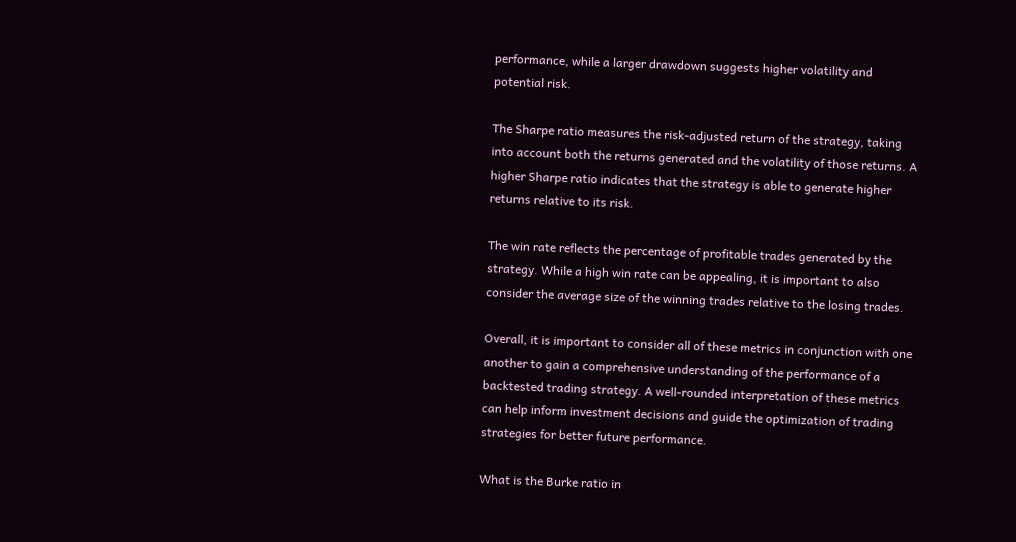performance, while a larger drawdown suggests higher volatility and potential risk.

The Sharpe ratio measures the risk-adjusted return of the strategy, taking into account both the returns generated and the volatility of those returns. A higher Sharpe ratio indicates that the strategy is able to generate higher returns relative to its risk.

The win rate reflects the percentage of profitable trades generated by the strategy. While a high win rate can be appealing, it is important to also consider the average size of the winning trades relative to the losing trades.

Overall, it is important to consider all of these metrics in conjunction with one another to gain a comprehensive understanding of the performance of a backtested trading strategy. A well-rounded interpretation of these metrics can help inform investment decisions and guide the optimization of trading strategies for better future performance.

What is the Burke ratio in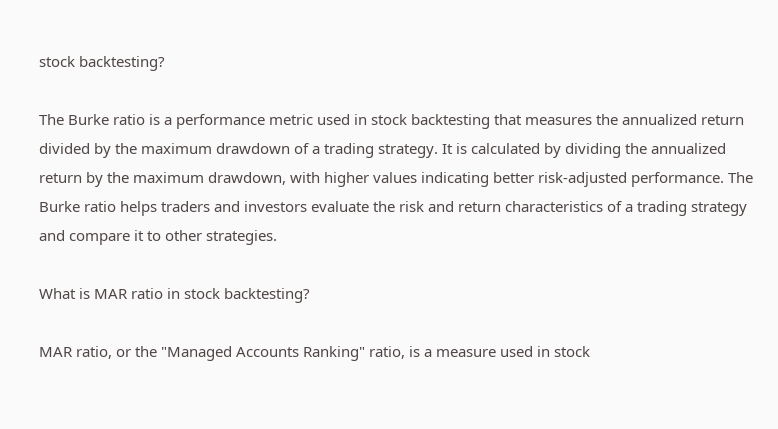stock backtesting?

The Burke ratio is a performance metric used in stock backtesting that measures the annualized return divided by the maximum drawdown of a trading strategy. It is calculated by dividing the annualized return by the maximum drawdown, with higher values indicating better risk-adjusted performance. The Burke ratio helps traders and investors evaluate the risk and return characteristics of a trading strategy and compare it to other strategies.

What is MAR ratio in stock backtesting?

MAR ratio, or the "Managed Accounts Ranking" ratio, is a measure used in stock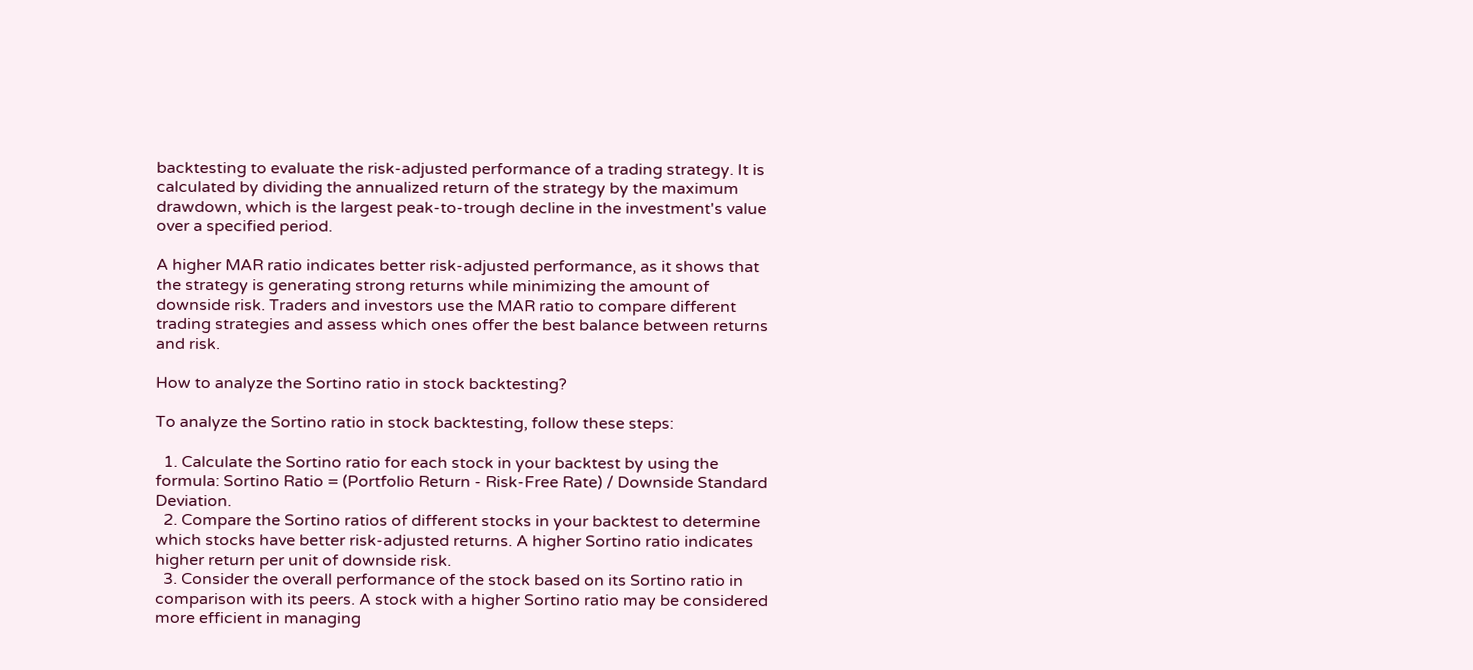backtesting to evaluate the risk-adjusted performance of a trading strategy. It is calculated by dividing the annualized return of the strategy by the maximum drawdown, which is the largest peak-to-trough decline in the investment's value over a specified period.

A higher MAR ratio indicates better risk-adjusted performance, as it shows that the strategy is generating strong returns while minimizing the amount of downside risk. Traders and investors use the MAR ratio to compare different trading strategies and assess which ones offer the best balance between returns and risk.

How to analyze the Sortino ratio in stock backtesting?

To analyze the Sortino ratio in stock backtesting, follow these steps:

  1. Calculate the Sortino ratio for each stock in your backtest by using the formula: Sortino Ratio = (Portfolio Return - Risk-Free Rate) / Downside Standard Deviation.
  2. Compare the Sortino ratios of different stocks in your backtest to determine which stocks have better risk-adjusted returns. A higher Sortino ratio indicates higher return per unit of downside risk.
  3. Consider the overall performance of the stock based on its Sortino ratio in comparison with its peers. A stock with a higher Sortino ratio may be considered more efficient in managing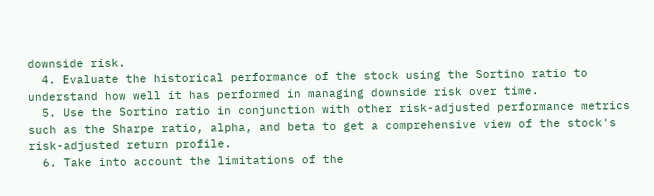downside risk.
  4. Evaluate the historical performance of the stock using the Sortino ratio to understand how well it has performed in managing downside risk over time.
  5. Use the Sortino ratio in conjunction with other risk-adjusted performance metrics such as the Sharpe ratio, alpha, and beta to get a comprehensive view of the stock's risk-adjusted return profile.
  6. Take into account the limitations of the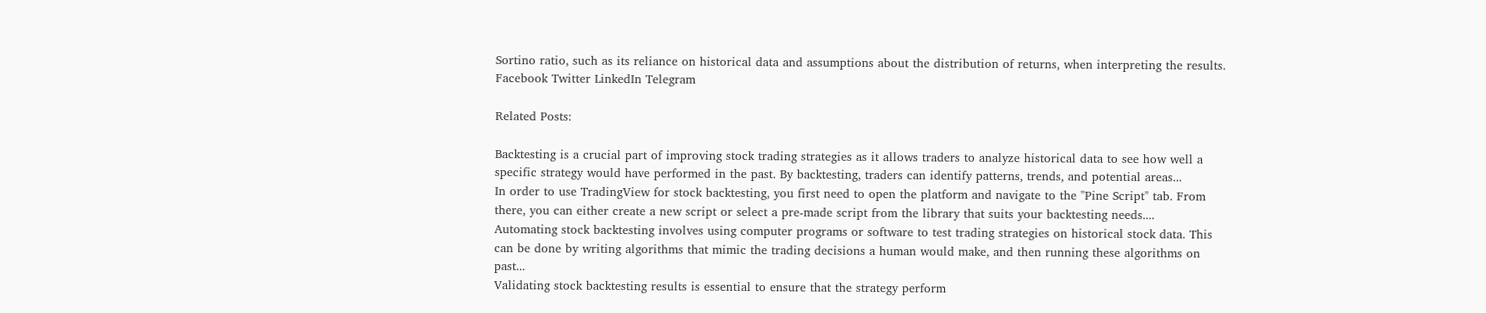Sortino ratio, such as its reliance on historical data and assumptions about the distribution of returns, when interpreting the results.
Facebook Twitter LinkedIn Telegram

Related Posts:

Backtesting is a crucial part of improving stock trading strategies as it allows traders to analyze historical data to see how well a specific strategy would have performed in the past. By backtesting, traders can identify patterns, trends, and potential areas...
In order to use TradingView for stock backtesting, you first need to open the platform and navigate to the "Pine Script" tab. From there, you can either create a new script or select a pre-made script from the library that suits your backtesting needs....
Automating stock backtesting involves using computer programs or software to test trading strategies on historical stock data. This can be done by writing algorithms that mimic the trading decisions a human would make, and then running these algorithms on past...
Validating stock backtesting results is essential to ensure that the strategy perform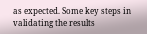as expected. Some key steps in validating the results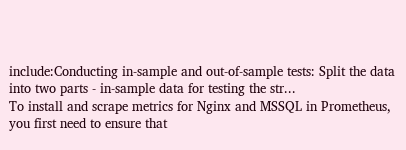include:Conducting in-sample and out-of-sample tests: Split the data into two parts - in-sample data for testing the str...
To install and scrape metrics for Nginx and MSSQL in Prometheus, you first need to ensure that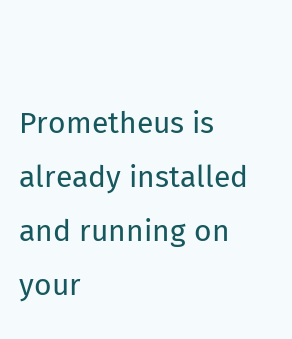Prometheus is already installed and running on your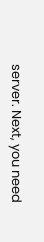server. Next, you need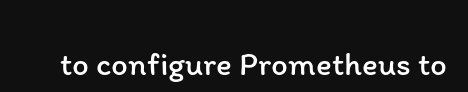to configure Prometheus to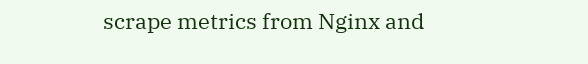scrape metrics from Nginx and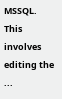MSSQL. This involves editing the ...